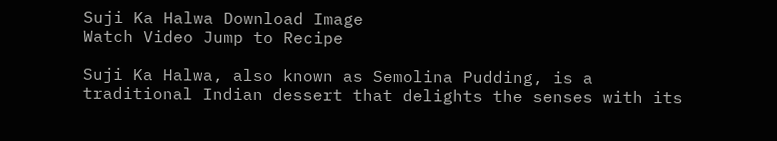Suji Ka Halwa Download Image
Watch Video Jump to Recipe

Suji Ka Halwa, also known as Semolina Pudding, is a traditional Indian dessert that delights the senses with its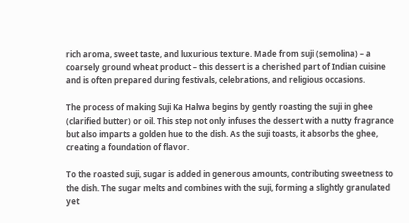rich aroma, sweet taste, and luxurious texture. Made from suji (semolina) – a coarsely ground wheat product – this dessert is a cherished part of Indian cuisine and is often prepared during festivals, celebrations, and religious occasions.

The process of making Suji Ka Halwa begins by gently roasting the suji in ghee (clarified butter) or oil. This step not only infuses the dessert with a nutty fragrance but also imparts a golden hue to the dish. As the suji toasts, it absorbs the ghee, creating a foundation of flavor.

To the roasted suji, sugar is added in generous amounts, contributing sweetness to the dish. The sugar melts and combines with the suji, forming a slightly granulated yet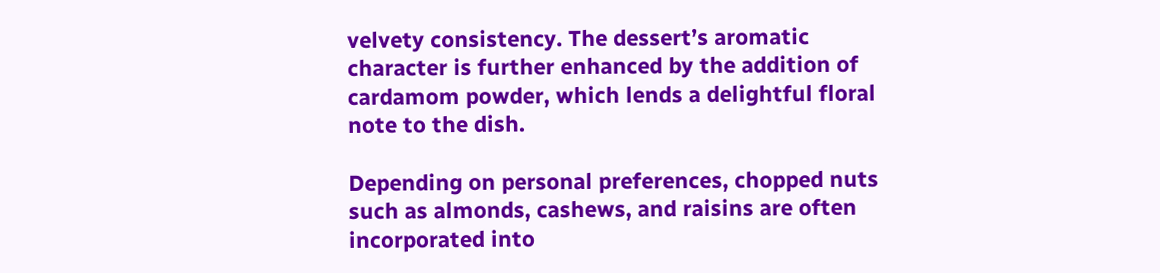velvety consistency. The dessert’s aromatic character is further enhanced by the addition of cardamom powder, which lends a delightful floral note to the dish.

Depending on personal preferences, chopped nuts such as almonds, cashews, and raisins are often incorporated into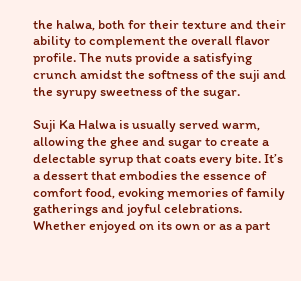the halwa, both for their texture and their ability to complement the overall flavor profile. The nuts provide a satisfying crunch amidst the softness of the suji and the syrupy sweetness of the sugar.

Suji Ka Halwa is usually served warm, allowing the ghee and sugar to create a delectable syrup that coats every bite. It’s a dessert that embodies the essence of comfort food, evoking memories of family gatherings and joyful celebrations. Whether enjoyed on its own or as a part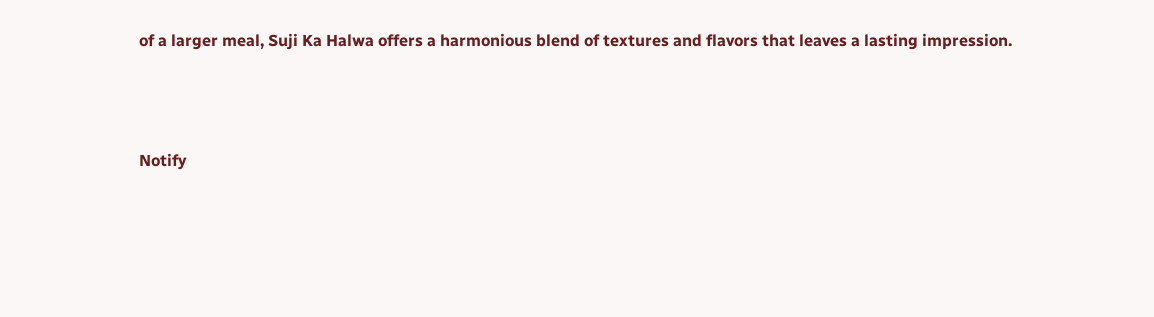of a larger meal, Suji Ka Halwa offers a harmonious blend of textures and flavors that leaves a lasting impression.



Notify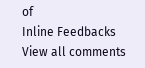of
Inline Feedbacks
View all comments